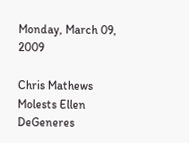Monday, March 09, 2009

Chris Mathews Molests Ellen DeGeneres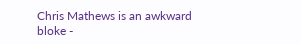Chris Mathews is an awkward bloke -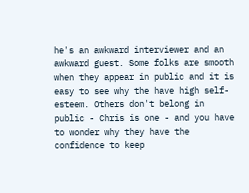he's an awkward interviewer and an awkward guest. Some folks are smooth when they appear in public and it is easy to see why the have high self-esteem. Others don't belong in public - Chris is one - and you have to wonder why they have the confidence to keep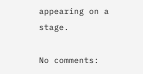appearing on a stage.

No comments: